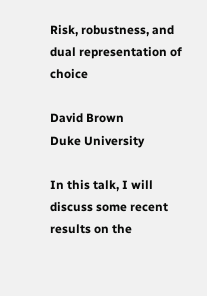Risk, robustness, and dual representation of choice

David Brown
Duke University

In this talk, I will discuss some recent results on the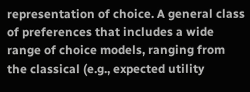representation of choice. A general class of preferences that includes a wide range of choice models, ranging from the classical (e.g., expected utility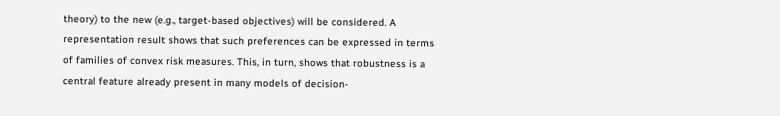theory) to the new (e.g., target-based objectives) will be considered. A representation result shows that such preferences can be expressed in terms of families of convex risk measures. This, in turn, shows that robustness is a central feature already present in many models of decision-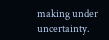making under uncertainty.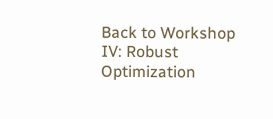Back to Workshop IV: Robust Optimization